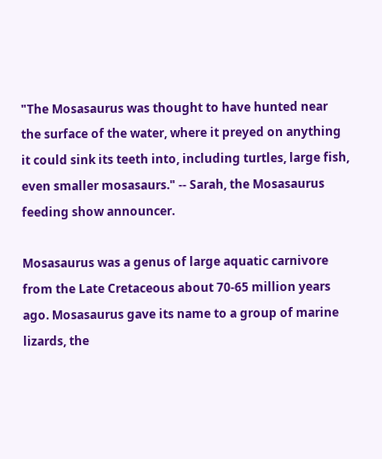"The Mosasaurus was thought to have hunted near the surface of the water, where it preyed on anything it could sink its teeth into, including turtles, large fish, even smaller mosasaurs." -- Sarah, the Mosasaurus feeding show announcer.

Mosasaurus was a genus of large aquatic carnivore from the Late Cretaceous about 70-65 million years ago. Mosasaurus gave its name to a group of marine lizards, the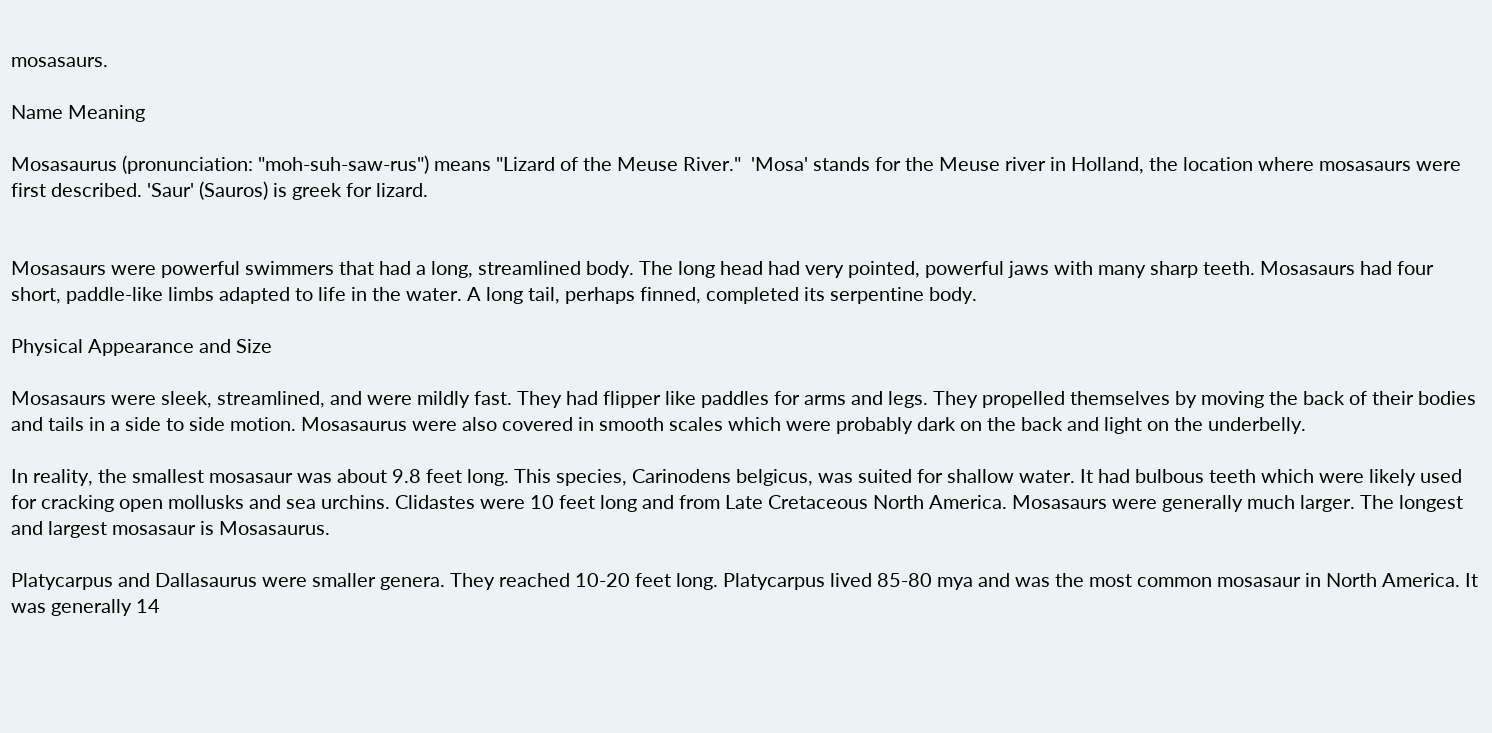mosasaurs.

Name Meaning

Mosasaurus (pronunciation: "moh-suh-saw-rus") means "Lizard of the Meuse River."  'Mosa' stands for the Meuse river in Holland, the location where mosasaurs were first described. 'Saur' (Sauros) is greek for lizard.


Mosasaurs were powerful swimmers that had a long, streamlined body. The long head had very pointed, powerful jaws with many sharp teeth. Mosasaurs had four short, paddle-like limbs adapted to life in the water. A long tail, perhaps finned, completed its serpentine body.

Physical Appearance and Size

Mosasaurs were sleek, streamlined, and were mildly fast. They had flipper like paddles for arms and legs. They propelled themselves by moving the back of their bodies and tails in a side to side motion. Mosasaurus were also covered in smooth scales which were probably dark on the back and light on the underbelly.

In reality, the smallest mosasaur was about 9.8 feet long. This species, Carinodens belgicus, was suited for shallow water. It had bulbous teeth which were likely used for cracking open mollusks and sea urchins. Clidastes were 10 feet long and from Late Cretaceous North America. Mosasaurs were generally much larger. The longest and largest mosasaur is Mosasaurus.

Platycarpus and Dallasaurus were smaller genera. They reached 10-20 feet long. Platycarpus lived 85-80 mya and was the most common mosasaur in North America. It was generally 14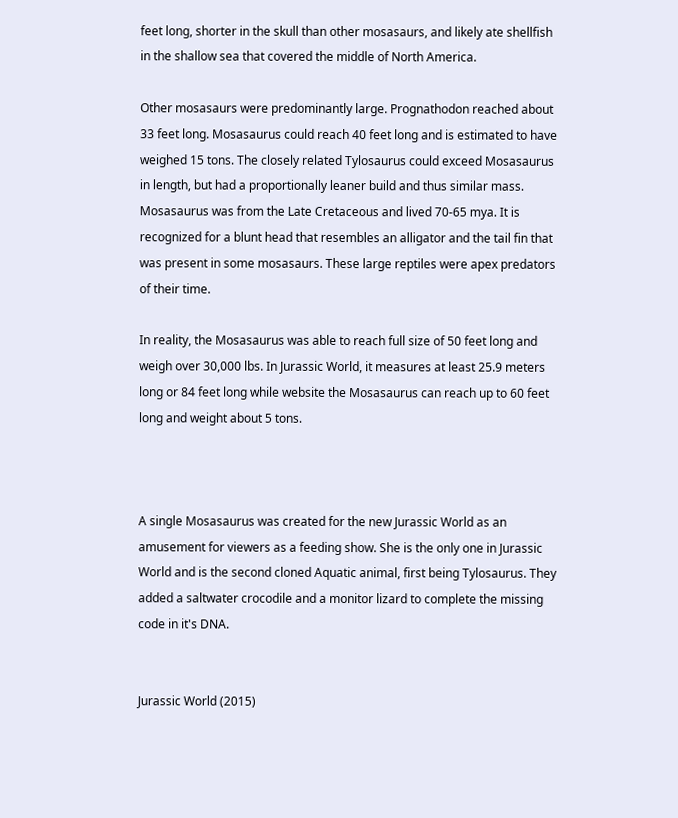feet long, shorter in the skull than other mosasaurs, and likely ate shellfish in the shallow sea that covered the middle of North America.

Other mosasaurs were predominantly large. Prognathodon reached about 33 feet long. Mosasaurus could reach 40 feet long and is estimated to have weighed 15 tons. The closely related Tylosaurus could exceed Mosasaurus in length, but had a proportionally leaner build and thus similar mass. Mosasaurus was from the Late Cretaceous and lived 70-65 mya. It is recognized for a blunt head that resembles an alligator and the tail fin that was present in some mosasaurs. These large reptiles were apex predators of their time.

In reality, the Mosasaurus was able to reach full size of 50 feet long and weigh over 30,000 lbs. In Jurassic World, it measures at least 25.9 meters long or 84 feet long while website the Mosasaurus can reach up to 60 feet long and weight about 5 tons.



A single Mosasaurus was created for the new Jurassic World as an amusement for viewers as a feeding show. She is the only one in Jurassic World and is the second cloned Aquatic animal, first being Tylosaurus. They added a saltwater crocodile and a monitor lizard to complete the missing code in it's DNA.


Jurassic World (2015)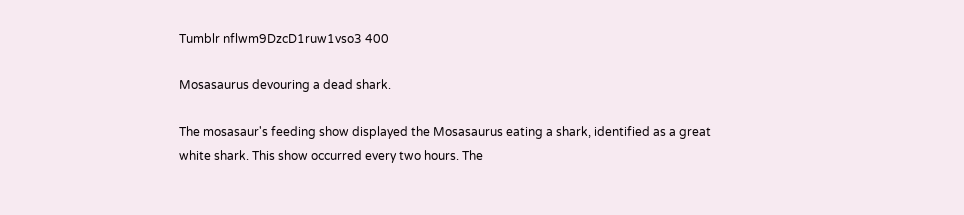Tumblr nflwm9DzcD1ruw1vso3 400

Mosasaurus devouring a dead shark.

The mosasaur's feeding show displayed the Mosasaurus eating a shark, identified as a great white shark. This show occurred every two hours. The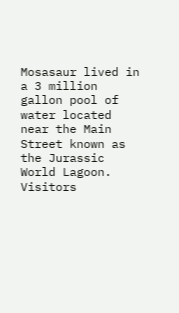Mosasaur lived in a 3 million gallon pool of water located near the Main Street known as the Jurassic World Lagoon. Visitors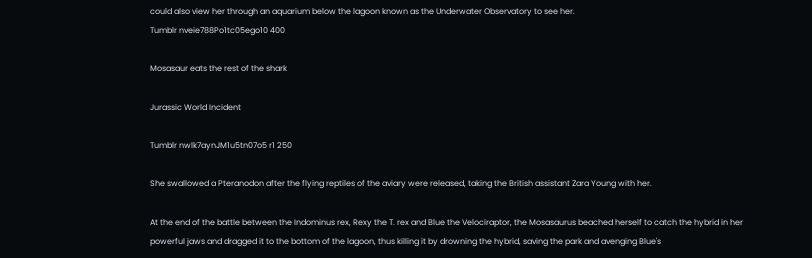could also view her through an aquarium below the lagoon known as the Underwater Observatory to see her.
Tumblr nveie788Po1tc05ego10 400

Mosasaur eats the rest of the shark

Jurassic World Incident

Tumblr nwlk7aynJM1u5tn07o5 r1 250

She swallowed a Pteranodon after the flying reptiles of the aviary were released, taking the British assistant Zara Young with her.

At the end of the battle between the Indominus rex, Rexy the T. rex and Blue the Velociraptor, the Mosasaurus beached herself to catch the hybrid in her powerful jaws and dragged it to the bottom of the lagoon, thus killing it by drowning the hybrid, saving the park and avenging Blue's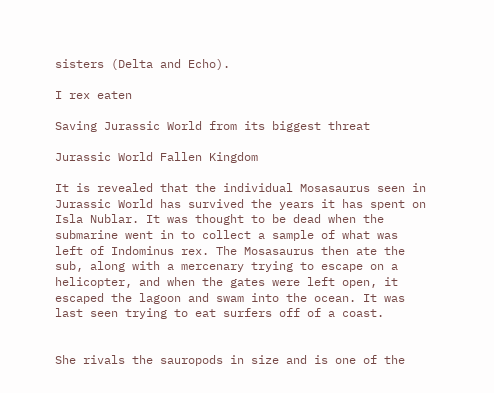sisters (Delta and Echo).

I rex eaten

Saving Jurassic World from its biggest threat

Jurassic World Fallen Kingdom

It is revealed that the individual Mosasaurus seen in Jurassic World has survived the years it has spent on Isla Nublar. It was thought to be dead when the submarine went in to collect a sample of what was left of Indominus rex. The Mosasaurus then ate the sub, along with a mercenary trying to escape on a helicopter, and when the gates were left open, it escaped the lagoon and swam into the ocean. It was last seen trying to eat surfers off of a coast.


She rivals the sauropods in size and is one of the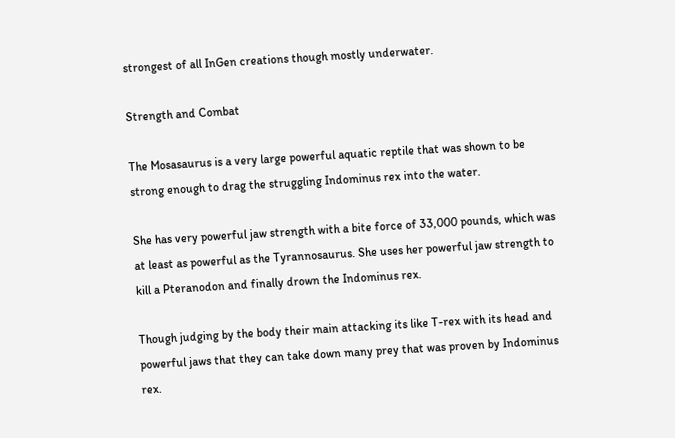strongest of all InGen creations though mostly underwater.

Strength and Combat

The Mosasaurus is a very large powerful aquatic reptile that was shown to be strong enough to drag the struggling Indominus rex into the water.

She has very powerful jaw strength with a bite force of 33,000 pounds, which was at least as powerful as the Tyrannosaurus. She uses her powerful jaw strength to kill a Pteranodon and finally drown the Indominus rex.

Though judging by the body their main attacking its like T-rex with its head and powerful jaws that they can take down many prey that was proven by Indominus rex.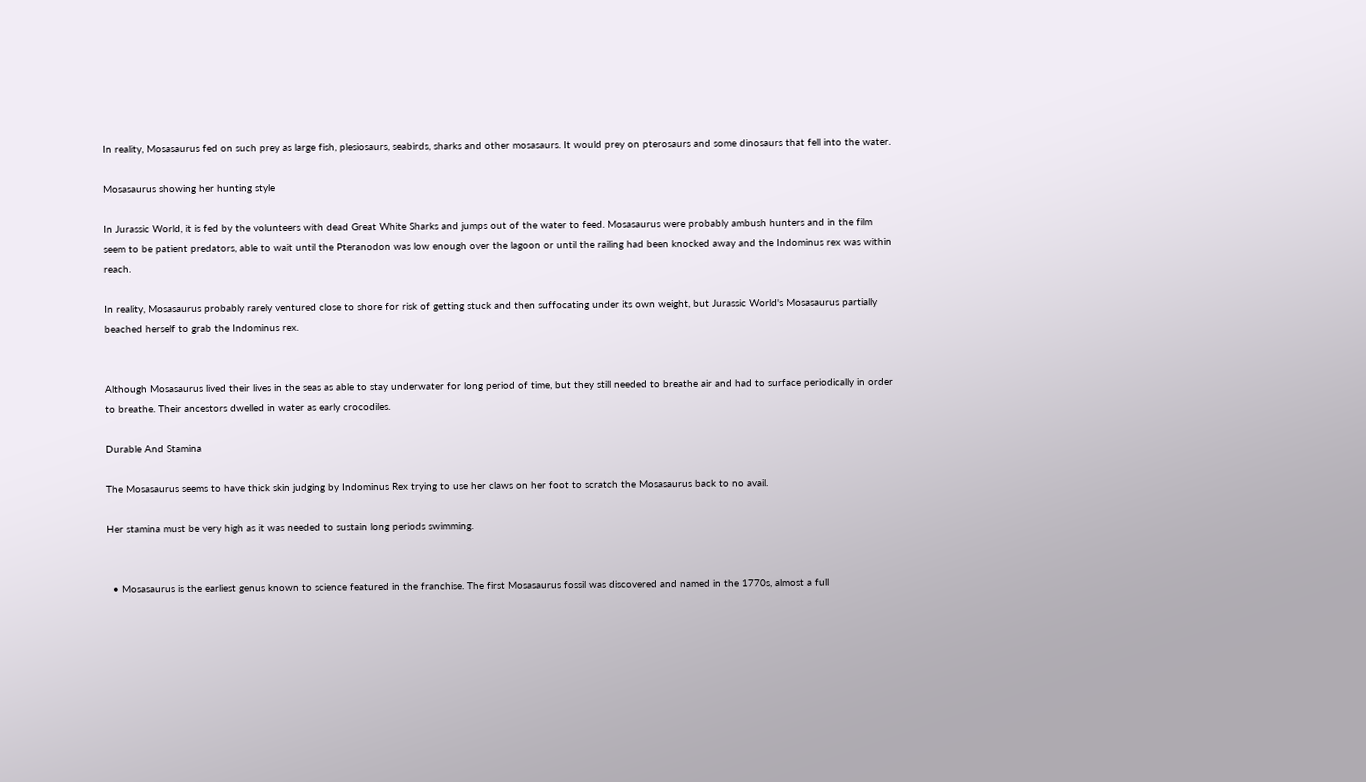In reality, Mosasaurus fed on such prey as large fish, plesiosaurs, seabirds, sharks and other mosasaurs. It would prey on pterosaurs and some dinosaurs that fell into the water.

Mosasaurus showing her hunting style

In Jurassic World, it is fed by the volunteers with dead Great White Sharks and jumps out of the water to feed. Mosasaurus were probably ambush hunters and in the film seem to be patient predators, able to wait until the Pteranodon was low enough over the lagoon or until the railing had been knocked away and the Indominus rex was within reach.

In reality, Mosasaurus probably rarely ventured close to shore for risk of getting stuck and then suffocating under its own weight, but Jurassic World's Mosasaurus partially beached herself to grab the Indominus rex.


Although Mosasaurus lived their lives in the seas as able to stay underwater for long period of time, but they still needed to breathe air and had to surface periodically in order to breathe. Their ancestors dwelled in water as early crocodiles.

Durable And Stamina

The Mosasaurus seems to have thick skin judging by Indominus Rex trying to use her claws on her foot to scratch the Mosasaurus back to no avail.

Her stamina must be very high as it was needed to sustain long periods swimming.


  • Mosasaurus is the earliest genus known to science featured in the franchise. The first Mosasaurus fossil was discovered and named in the 1770s, almost a full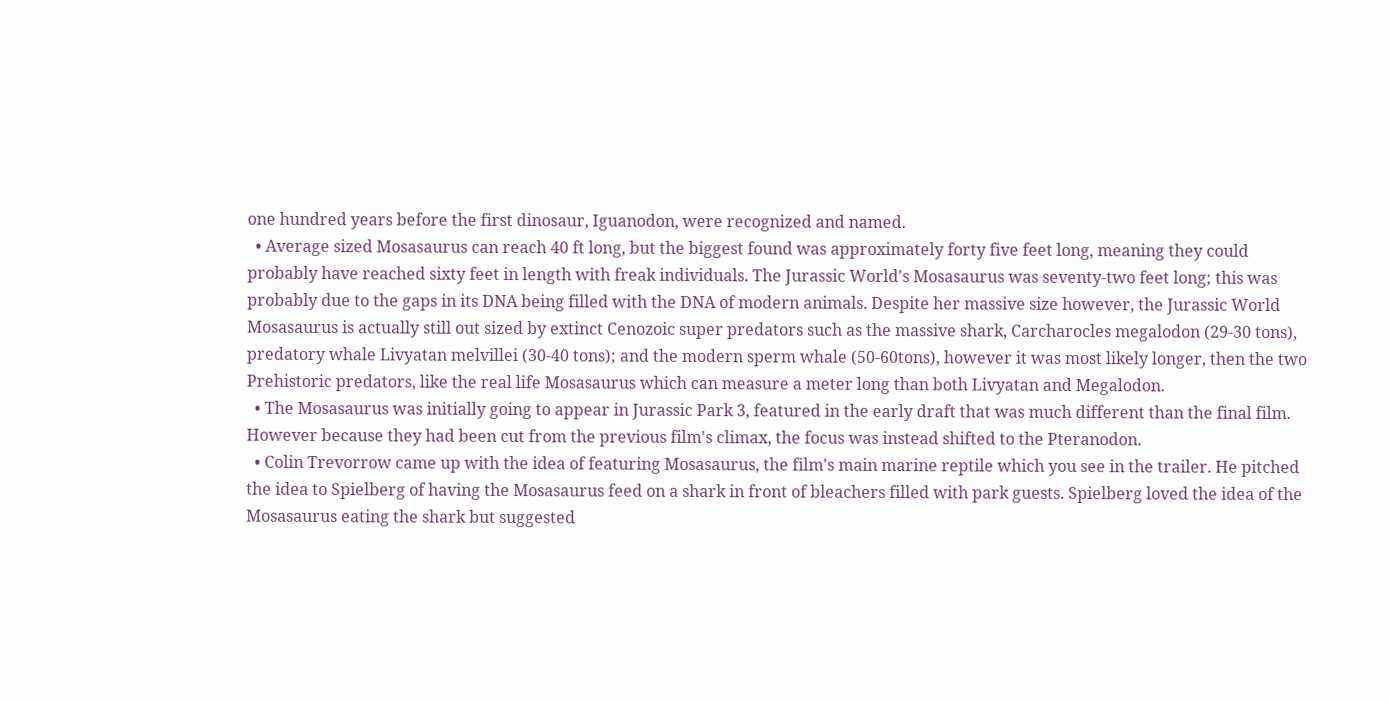one hundred years before the first dinosaur, Iguanodon, were recognized and named.
  • Average sized Mosasaurus can reach 40 ft long, but the biggest found was approximately forty five feet long, meaning they could probably have reached sixty feet in length with freak individuals. The Jurassic World's Mosasaurus was seventy-two feet long; this was probably due to the gaps in its DNA being filled with the DNA of modern animals. Despite her massive size however, the Jurassic World Mosasaurus is actually still out sized by extinct Cenozoic super predators such as the massive shark, Carcharocles megalodon (29-30 tons), predatory whale Livyatan melvillei (30-40 tons); and the modern sperm whale (50-60tons), however it was most likely longer, then the two Prehistoric predators, like the real life Mosasaurus which can measure a meter long than both Livyatan and Megalodon.
  • The Mosasaurus was initially going to appear in Jurassic Park 3, featured in the early draft that was much different than the final film. However because they had been cut from the previous film's climax, the focus was instead shifted to the Pteranodon.
  • Colin Trevorrow came up with the idea of featuring Mosasaurus, the film's main marine reptile which you see in the trailer. He pitched the idea to Spielberg of having the Mosasaurus feed on a shark in front of bleachers filled with park guests. Spielberg loved the idea of the Mosasaurus eating the shark but suggested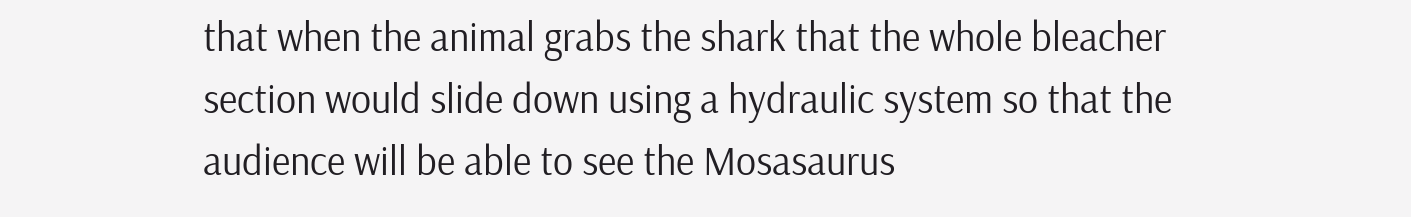that when the animal grabs the shark that the whole bleacher section would slide down using a hydraulic system so that the audience will be able to see the Mosasaurus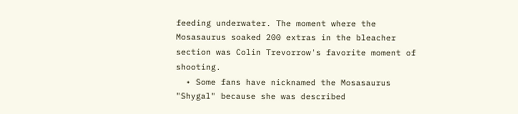feeding underwater. The moment where the Mosasaurus soaked 200 extras in the bleacher section was Colin Trevorrow's favorite moment of shooting.
  • Some fans have nicknamed the Mosasaurus "Shygal" because she was described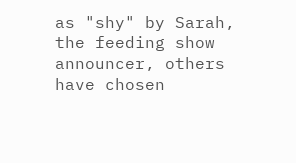as "shy" by Sarah, the feeding show announcer, others have chosen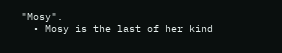"Mosy".
  • Mosy is the last of her kind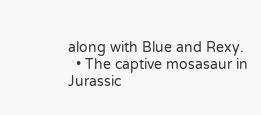along with Blue and Rexy.
  • The captive mosasaur in Jurassic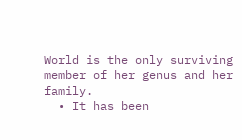World is the only surviving member of her genus and her family.
  • It has been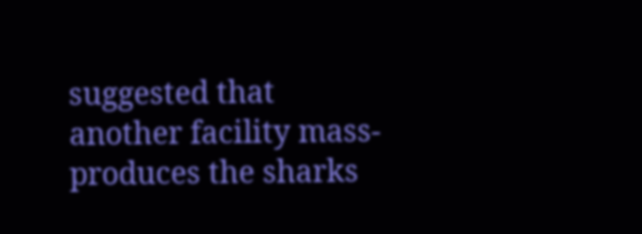suggested that another facility mass-produces the sharks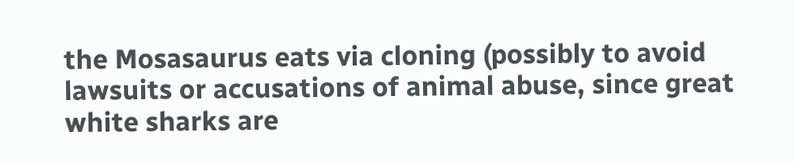the Mosasaurus eats via cloning (possibly to avoid lawsuits or accusations of animal abuse, since great white sharks are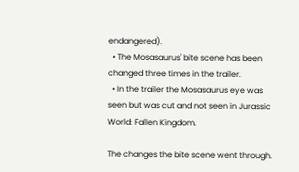endangered).
  • The Mosasaurus' bite scene has been changed three times in the trailer.
  • In the trailer the Mosasaurus eye was seen but was cut and not seen in Jurassic World: Fallen Kingdom.

The changes the bite scene went through.